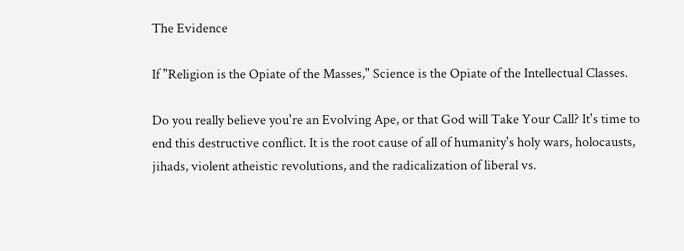The Evidence

If "Religion is the Opiate of the Masses," Science is the Opiate of the Intellectual Classes.

Do you really believe you're an Evolving Ape, or that God will Take Your Call? It's time to end this destructive conflict. It is the root cause of all of humanity's holy wars, holocausts, jihads, violent atheistic revolutions, and the radicalization of liberal vs.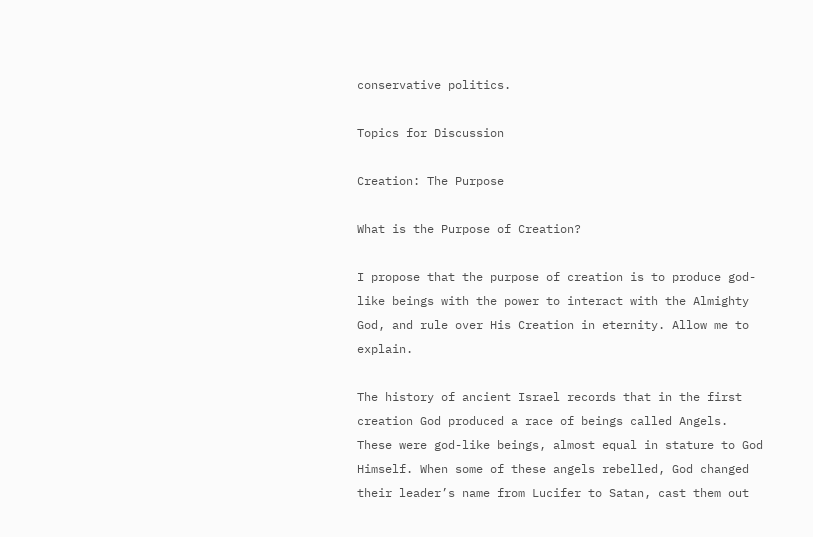conservative politics.

Topics for Discussion

Creation: The Purpose

What is the Purpose of Creation?

I propose that the purpose of creation is to produce god-like beings with the power to interact with the Almighty God, and rule over His Creation in eternity. Allow me to explain.

The history of ancient Israel records that in the first creation God produced a race of beings called Angels. These were god-like beings, almost equal in stature to God Himself. When some of these angels rebelled, God changed their leader’s name from Lucifer to Satan, cast them out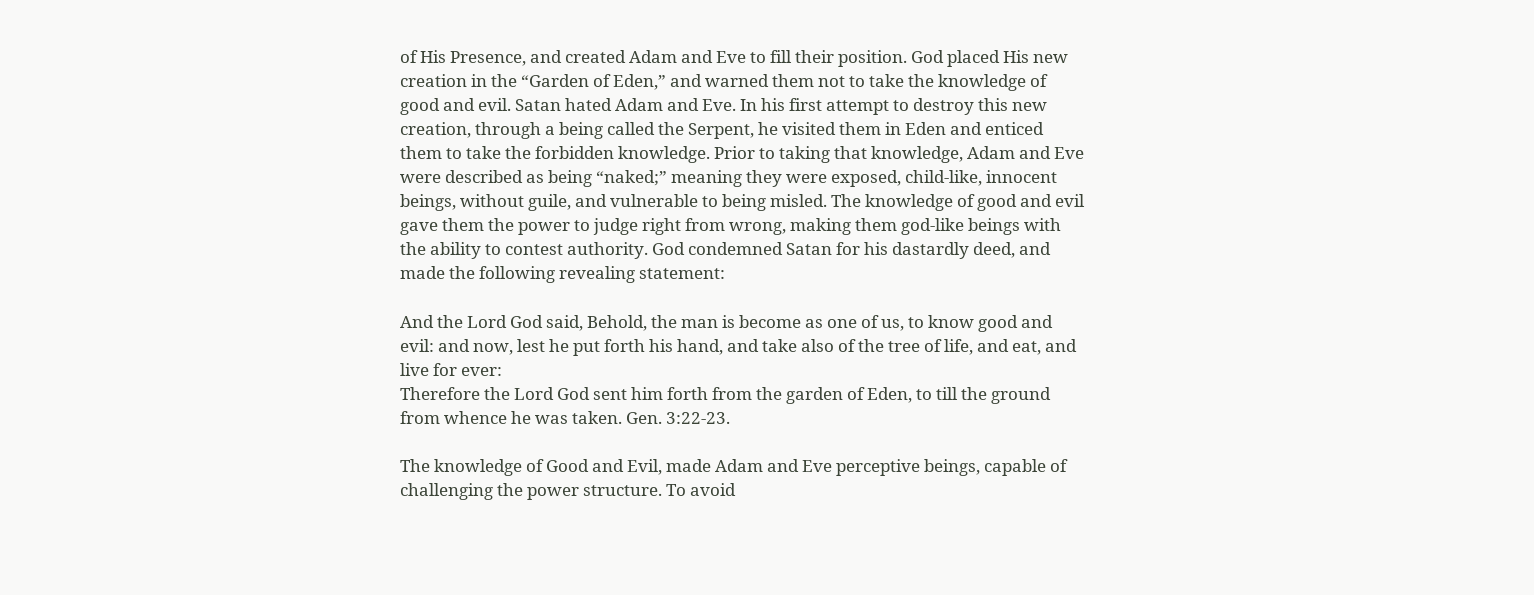of His Presence, and created Adam and Eve to fill their position. God placed His new creation in the “Garden of Eden,” and warned them not to take the knowledge of good and evil. Satan hated Adam and Eve. In his first attempt to destroy this new creation, through a being called the Serpent, he visited them in Eden and enticed them to take the forbidden knowledge. Prior to taking that knowledge, Adam and Eve were described as being “naked;” meaning they were exposed, child-like, innocent beings, without guile, and vulnerable to being misled. The knowledge of good and evil gave them the power to judge right from wrong, making them god-like beings with the ability to contest authority. God condemned Satan for his dastardly deed, and made the following revealing statement:

And the Lord God said, Behold, the man is become as one of us, to know good and evil: and now, lest he put forth his hand, and take also of the tree of life, and eat, and live for ever:
Therefore the Lord God sent him forth from the garden of Eden, to till the ground from whence he was taken. Gen. 3:22-23.

The knowledge of Good and Evil, made Adam and Eve perceptive beings, capable of challenging the power structure. To avoid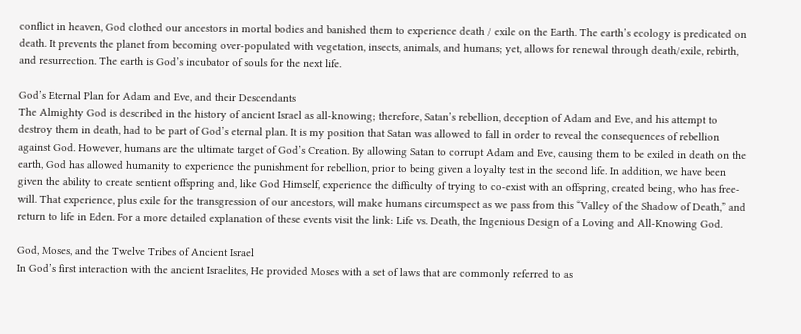conflict in heaven, God clothed our ancestors in mortal bodies and banished them to experience death / exile on the Earth. The earth’s ecology is predicated on death. It prevents the planet from becoming over-populated with vegetation, insects, animals, and humans; yet, allows for renewal through death/exile, rebirth, and resurrection. The earth is God’s incubator of souls for the next life.

God’s Eternal Plan for Adam and Eve, and their Descendants
The Almighty God is described in the history of ancient Israel as all-knowing; therefore, Satan’s rebellion, deception of Adam and Eve, and his attempt to destroy them in death, had to be part of God’s eternal plan. It is my position that Satan was allowed to fall in order to reveal the consequences of rebellion against God. However, humans are the ultimate target of God’s Creation. By allowing Satan to corrupt Adam and Eve, causing them to be exiled in death on the earth, God has allowed humanity to experience the punishment for rebellion, prior to being given a loyalty test in the second life. In addition, we have been given the ability to create sentient offspring and, like God Himself, experience the difficulty of trying to co-exist with an offspring, created being, who has free-will. That experience, plus exile for the transgression of our ancestors, will make humans circumspect as we pass from this “Valley of the Shadow of Death,” and return to life in Eden. For a more detailed explanation of these events visit the link: Life vs. Death, the Ingenious Design of a Loving and All-Knowing God.

God, Moses, and the Twelve Tribes of Ancient Israel
In God’s first interaction with the ancient Israelites, He provided Moses with a set of laws that are commonly referred to as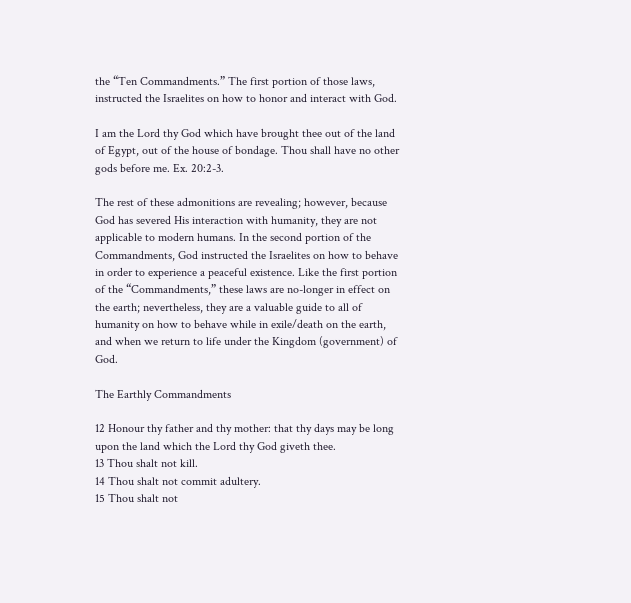the “Ten Commandments.” The first portion of those laws, instructed the Israelites on how to honor and interact with God.

I am the Lord thy God which have brought thee out of the land of Egypt, out of the house of bondage. Thou shall have no other gods before me. Ex. 20:2-3.

The rest of these admonitions are revealing; however, because God has severed His interaction with humanity, they are not applicable to modern humans. In the second portion of the Commandments, God instructed the Israelites on how to behave in order to experience a peaceful existence. Like the first portion of the “Commandments,” these laws are no-longer in effect on the earth; nevertheless, they are a valuable guide to all of humanity on how to behave while in exile/death on the earth, and when we return to life under the Kingdom (government) of God.

The Earthly Commandments

12 Honour thy father and thy mother: that thy days may be long upon the land which the Lord thy God giveth thee.
13 Thou shalt not kill.
14 Thou shalt not commit adultery.
15 Thou shalt not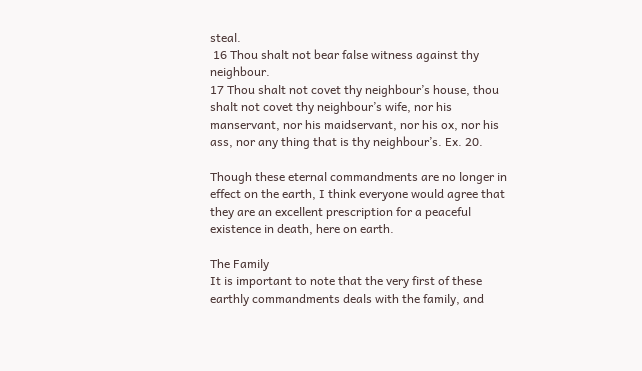steal.
 16 Thou shalt not bear false witness against thy neighbour.
17 Thou shalt not covet thy neighbour’s house, thou shalt not covet thy neighbour’s wife, nor his manservant, nor his maidservant, nor his ox, nor his ass, nor any thing that is thy neighbour’s. Ex. 20.

Though these eternal commandments are no longer in effect on the earth, I think everyone would agree that they are an excellent prescription for a peaceful existence in death, here on earth.

The Family
It is important to note that the very first of these earthly commandments deals with the family, and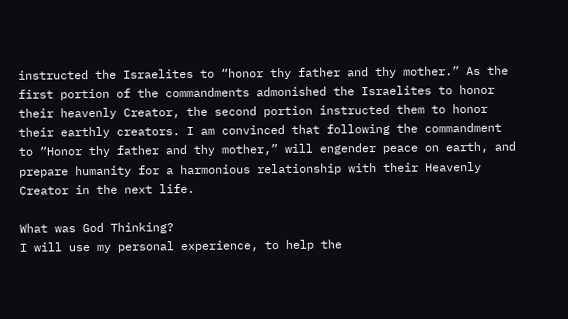instructed the Israelites to “honor thy father and thy mother.” As the first portion of the commandments admonished the Israelites to honor their heavenly Creator, the second portion instructed them to honor their earthly creators. I am convinced that following the commandment to “Honor thy father and thy mother,” will engender peace on earth, and prepare humanity for a harmonious relationship with their Heavenly Creator in the next life.

What was God Thinking?
I will use my personal experience, to help the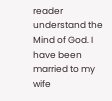reader understand the Mind of God. I have been married to my wife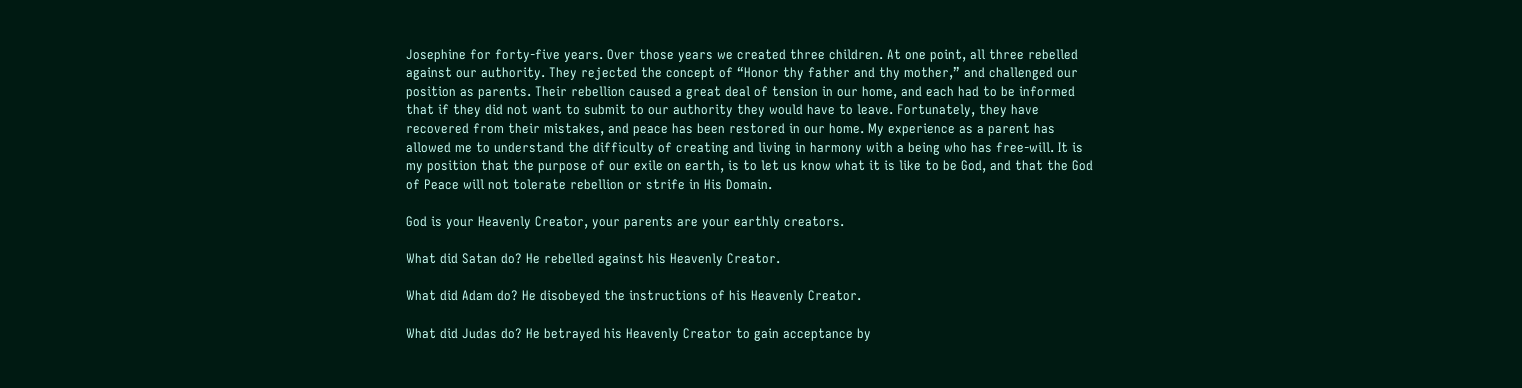Josephine for forty-five years. Over those years we created three children. At one point, all three rebelled against our authority. They rejected the concept of “Honor thy father and thy mother,” and challenged our position as parents. Their rebellion caused a great deal of tension in our home, and each had to be informed that if they did not want to submit to our authority they would have to leave. Fortunately, they have recovered from their mistakes, and peace has been restored in our home. My experience as a parent has allowed me to understand the difficulty of creating and living in harmony with a being who has free-will. It is my position that the purpose of our exile on earth, is to let us know what it is like to be God, and that the God of Peace will not tolerate rebellion or strife in His Domain.

God is your Heavenly Creator, your parents are your earthly creators.

What did Satan do? He rebelled against his Heavenly Creator.

What did Adam do? He disobeyed the instructions of his Heavenly Creator.

What did Judas do? He betrayed his Heavenly Creator to gain acceptance by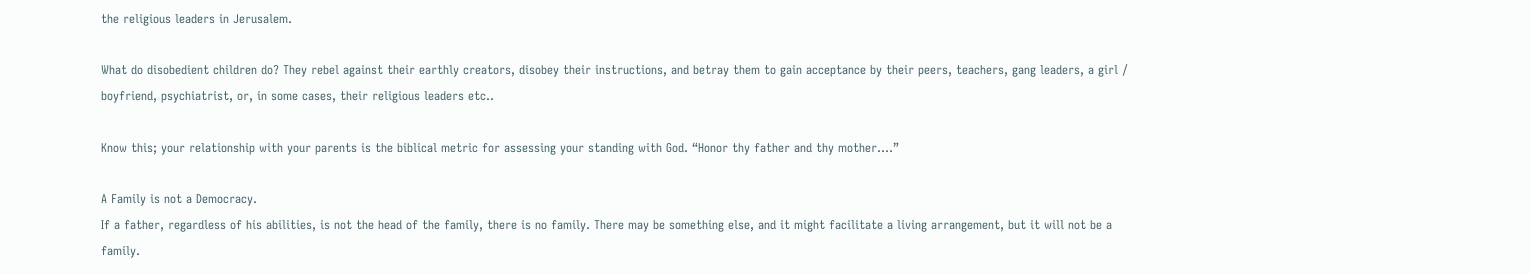the religious leaders in Jerusalem.

What do disobedient children do? They rebel against their earthly creators, disobey their instructions, and betray them to gain acceptance by their peers, teachers, gang leaders, a girl / boyfriend, psychiatrist, or, in some cases, their religious leaders etc..

Know this; your relationship with your parents is the biblical metric for assessing your standing with God. “Honor thy father and thy mother….”

A Family is not a Democracy.
If a father, regardless of his abilities, is not the head of the family, there is no family. There may be something else, and it might facilitate a living arrangement, but it will not be a family.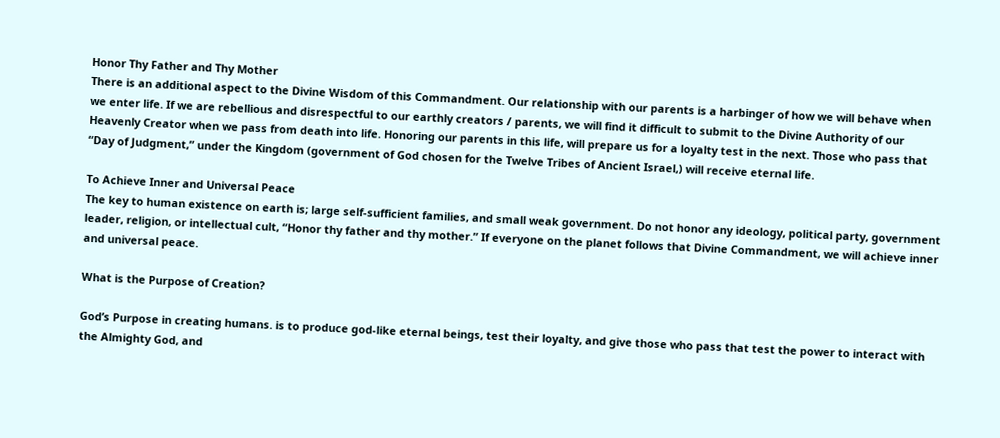Honor Thy Father and Thy Mother
There is an additional aspect to the Divine Wisdom of this Commandment. Our relationship with our parents is a harbinger of how we will behave when we enter life. If we are rebellious and disrespectful to our earthly creators / parents, we will find it difficult to submit to the Divine Authority of our Heavenly Creator when we pass from death into life. Honoring our parents in this life, will prepare us for a loyalty test in the next. Those who pass that “Day of Judgment,” under the Kingdom (government of God chosen for the Twelve Tribes of Ancient Israel,) will receive eternal life.

To Achieve Inner and Universal Peace
The key to human existence on earth is; large self-sufficient families, and small weak government. Do not honor any ideology, political party, government leader, religion, or intellectual cult, “Honor thy father and thy mother.” If everyone on the planet follows that Divine Commandment, we will achieve inner and universal peace.

What is the Purpose of Creation?

God’s Purpose in creating humans. is to produce god-like eternal beings, test their loyalty, and give those who pass that test the power to interact with the Almighty God, and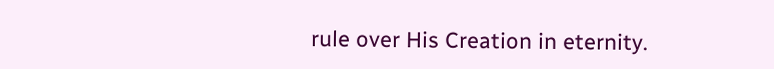rule over His Creation in eternity.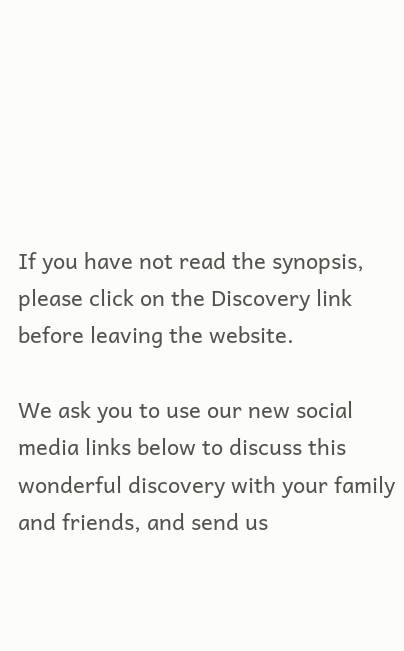If you have not read the synopsis, please click on the Discovery link before leaving the website.

We ask you to use our new social media links below to discuss this wonderful discovery with your family and friends, and send us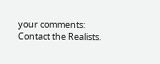your comments: Contact the Realists.